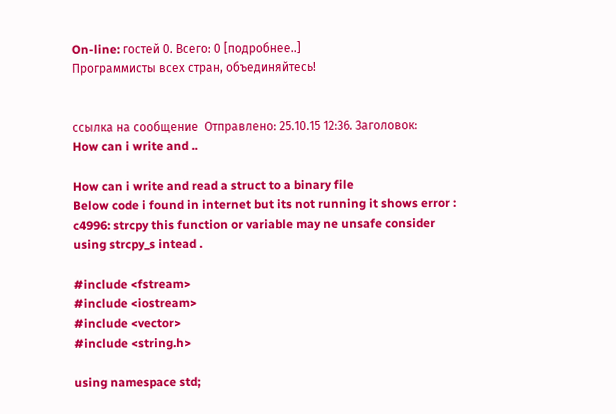On-line: гостей 0. Всего: 0 [подробнее..]
Программисты всех стран, объединяйтесь!


ссылка на сообщение  Отправлено: 25.10.15 12:36. Заголовок: How can i write and ..

How can i write and read a struct to a binary file
Below code i found in internet but its not running it shows error : c4996: strcpy this function or variable may ne unsafe consider using strcpy_s intead .

#include <fstream>
#include <iostream>
#include <vector>
#include <string.h>

using namespace std;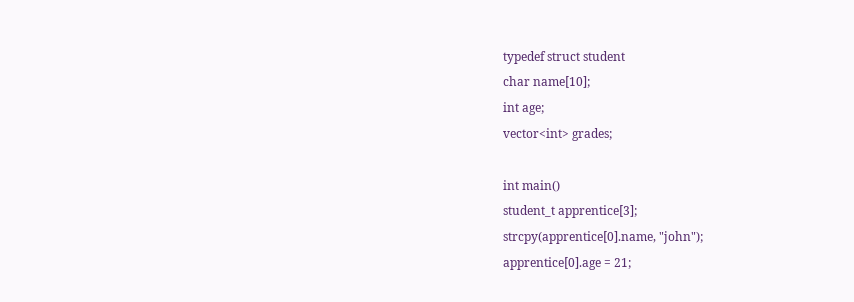typedef struct student
char name[10];
int age;
vector<int> grades;

int main()
student_t apprentice[3];
strcpy(apprentice[0].name, "john");
apprentice[0].age = 21;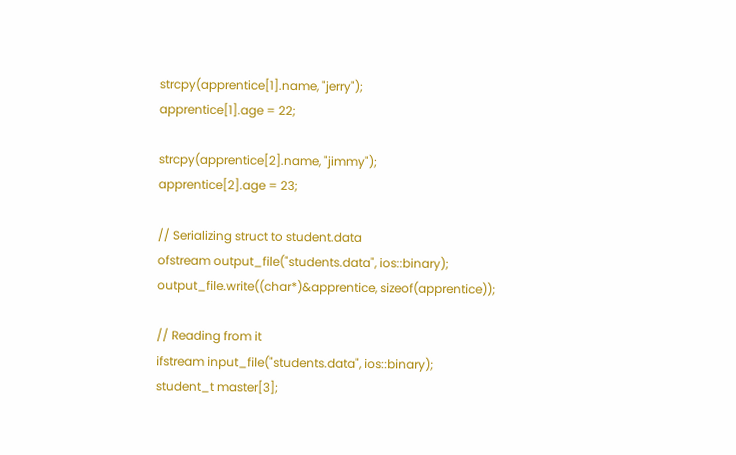strcpy(apprentice[1].name, "jerry");
apprentice[1].age = 22;

strcpy(apprentice[2].name, "jimmy");
apprentice[2].age = 23;

// Serializing struct to student.data
ofstream output_file("students.data", ios::binary);
output_file.write((char*)&apprentice, sizeof(apprentice));

// Reading from it
ifstream input_file("students.data", ios::binary);
student_t master[3];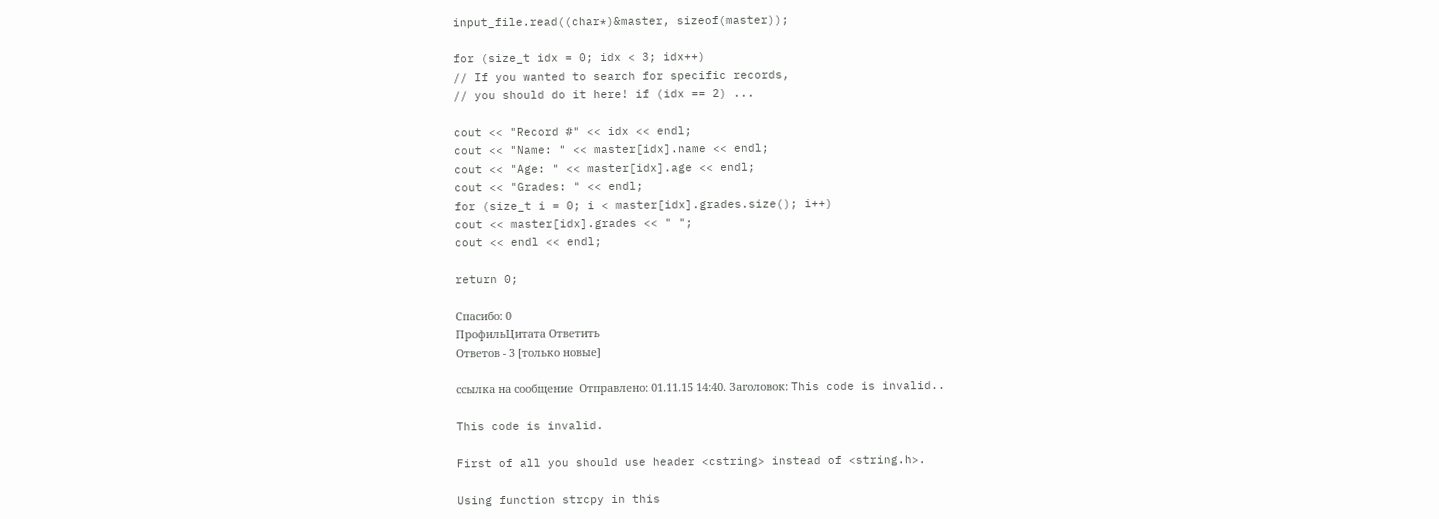input_file.read((char*)&master, sizeof(master));

for (size_t idx = 0; idx < 3; idx++)
// If you wanted to search for specific records,
// you should do it here! if (idx == 2) ...

cout << "Record #" << idx << endl;
cout << "Name: " << master[idx].name << endl;
cout << "Age: " << master[idx].age << endl;
cout << "Grades: " << endl;
for (size_t i = 0; i < master[idx].grades.size(); i++)
cout << master[idx].grades << " ";
cout << endl << endl;

return 0;

Спасибо: 0
ПрофильЦитата Ответить
Ответов - 3 [только новые]

ссылка на сообщение  Отправлено: 01.11.15 14:40. Заголовок: This code is invalid..

This code is invalid.

First of all you should use header <cstring> instead of <string.h>.

Using function strcpy in this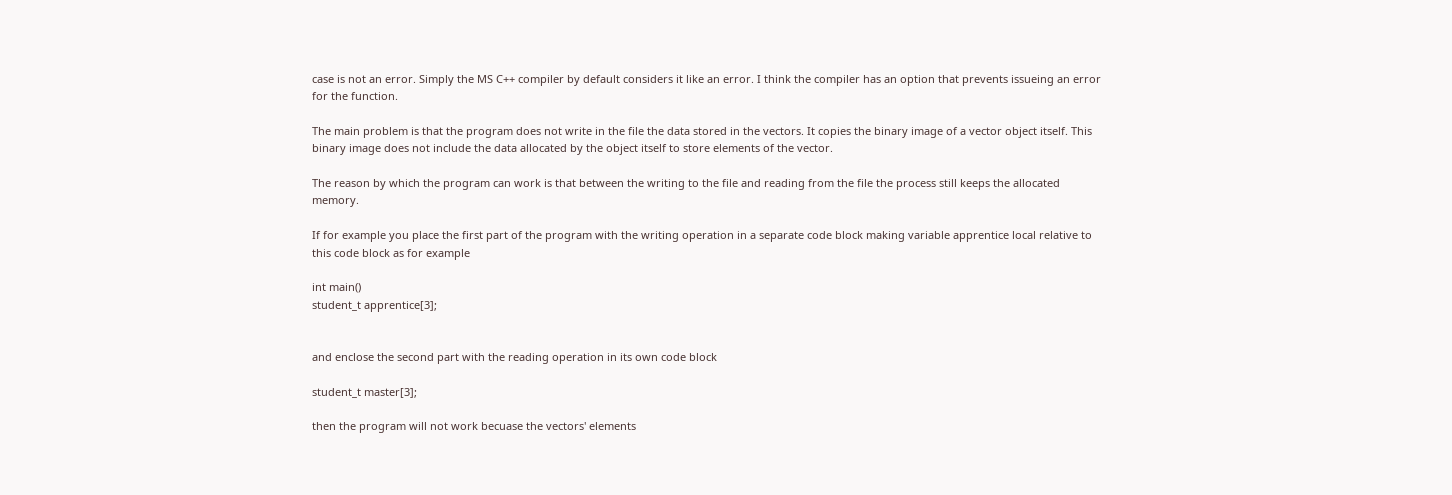case is not an error. Simply the MS C++ compiler by default considers it like an error. I think the compiler has an option that prevents issueing an error for the function.

The main problem is that the program does not write in the file the data stored in the vectors. It copies the binary image of a vector object itself. This binary image does not include the data allocated by the object itself to store elements of the vector.

The reason by which the program can work is that between the writing to the file and reading from the file the process still keeps the allocated memory.

If for example you place the first part of the program with the writing operation in a separate code block making variable apprentice local relative to this code block as for example

int main()
student_t apprentice[3];


and enclose the second part with the reading operation in its own code block

student_t master[3];

then the program will not work becuase the vectors' elements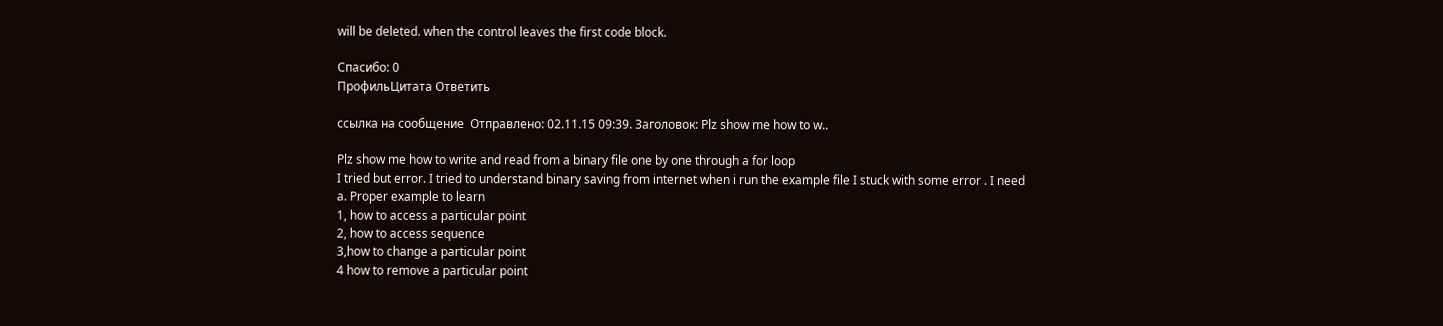will be deleted. when the control leaves the first code block.

Спасибо: 0
ПрофильЦитата Ответить

ссылка на сообщение  Отправлено: 02.11.15 09:39. Заголовок: Plz show me how to w..

Plz show me how to write and read from a binary file one by one through a for loop
I tried but error. I tried to understand binary saving from internet when i run the example file I stuck with some error . I need a. Proper example to learn
1, how to access a particular point
2, how to access sequence
3,how to change a particular point
4 how to remove a particular point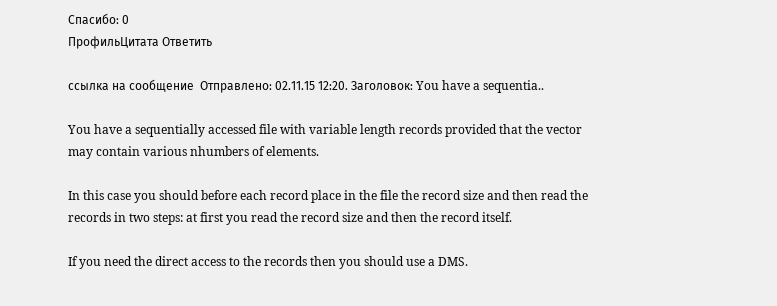Спасибо: 0
ПрофильЦитата Ответить

ссылка на сообщение  Отправлено: 02.11.15 12:20. Заголовок: You have a sequentia..

You have a sequentially accessed file with variable length records provided that the vector may contain various nhumbers of elements.

In this case you should before each record place in the file the record size and then read the records in two steps: at first you read the record size and then the record itself.

If you need the direct access to the records then you should use a DMS.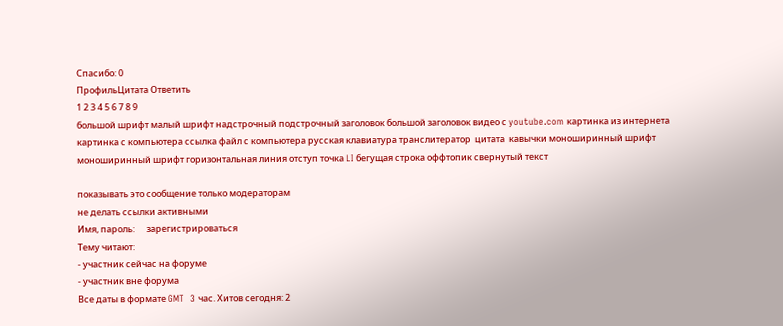Спасибо: 0
ПрофильЦитата Ответить
1 2 3 4 5 6 7 8 9
большой шрифт малый шрифт надстрочный подстрочный заголовок большой заголовок видео с youtube.com картинка из интернета картинка с компьютера ссылка файл с компьютера русская клавиатура транслитератор  цитата  кавычки моноширинный шрифт моноширинный шрифт горизонтальная линия отступ точка LI бегущая строка оффтопик свернутый текст

показывать это сообщение только модераторам
не делать ссылки активными
Имя, пароль:      зарегистрироваться
Тему читают:
- участник сейчас на форуме
- участник вне форума
Все даты в формате GMT  3 час. Хитов сегодня: 2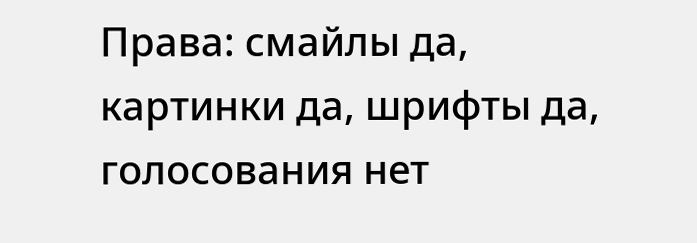Права: смайлы да, картинки да, шрифты да, голосования нет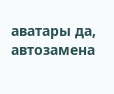аватары да, автозамена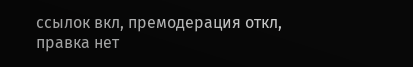ссылок вкл, премодерация откл, правка нет